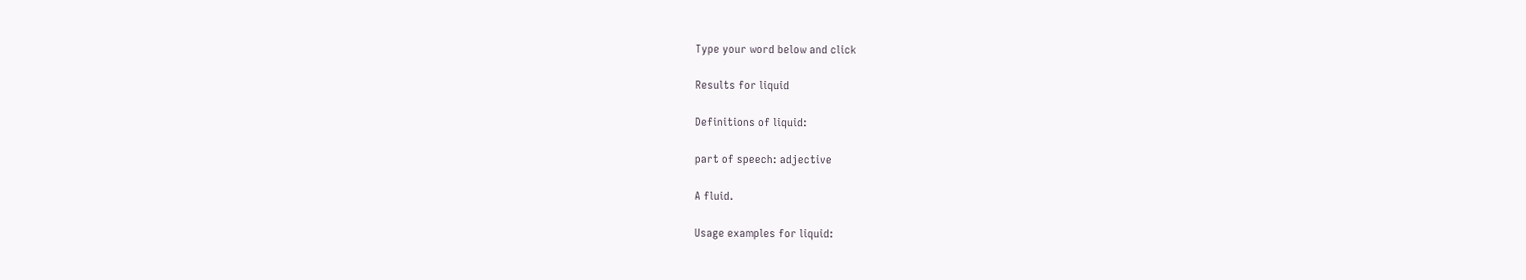Type your word below and click

Results for liquid

Definitions of liquid:

part of speech: adjective

A fluid.

Usage examples for liquid: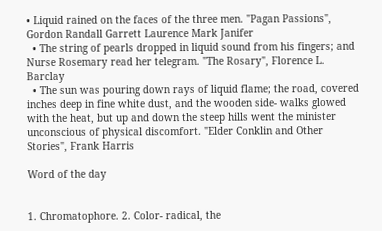• Liquid rained on the faces of the three men. "Pagan Passions", Gordon Randall Garrett Laurence Mark Janifer
  • The string of pearls dropped in liquid sound from his fingers; and Nurse Rosemary read her telegram. "The Rosary", Florence L. Barclay
  • The sun was pouring down rays of liquid flame; the road, covered inches deep in fine white dust, and the wooden side- walks glowed with the heat, but up and down the steep hills went the minister unconscious of physical discomfort. "Elder Conklin and Other Stories", Frank Harris

Word of the day


1. Chromatophore. 2. Color- radical, the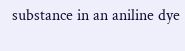substance in an aniline dye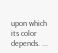upon which its color depends. ...